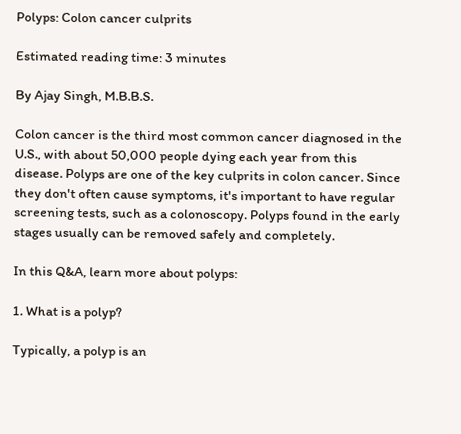Polyps: Colon cancer culprits

Estimated reading time: 3 minutes

By Ajay Singh, M.B.B.S.

Colon cancer is the third most common cancer diagnosed in the U.S., with about 50,000 people dying each year from this disease. Polyps are one of the key culprits in colon cancer. Since they don't often cause symptoms, it's important to have regular screening tests, such as a colonoscopy. Polyps found in the early stages usually can be removed safely and completely.

In this Q&A, learn more about polyps:

1. What is a polyp?

Typically, a polyp is an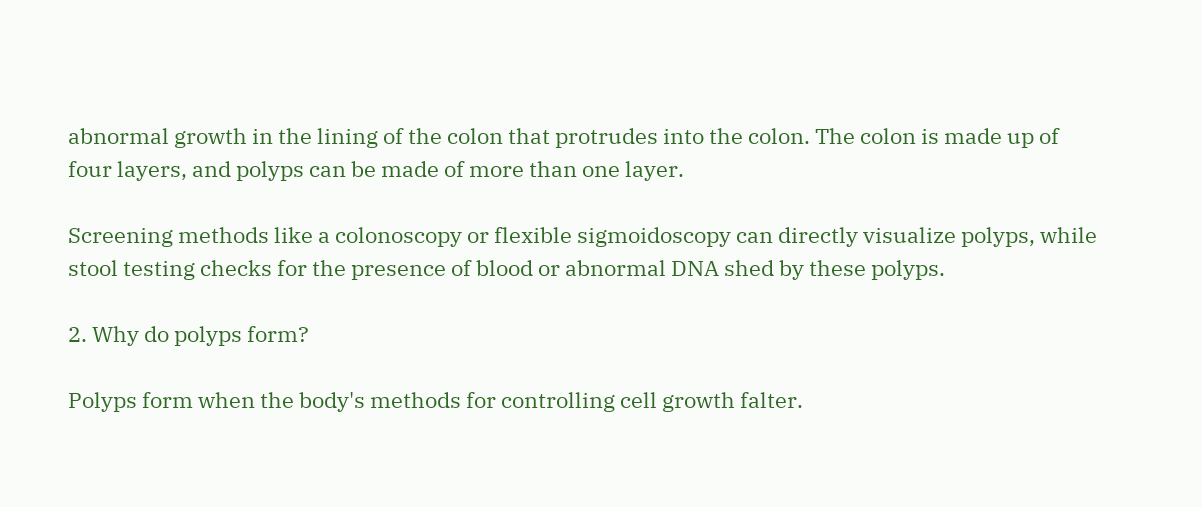abnormal growth in the lining of the colon that protrudes into the colon. The colon is made up of four layers, and polyps can be made of more than one layer.

Screening methods like a colonoscopy or flexible sigmoidoscopy can directly visualize polyps, while stool testing checks for the presence of blood or abnormal DNA shed by these polyps.

2. Why do polyps form?

Polyps form when the body's methods for controlling cell growth falter.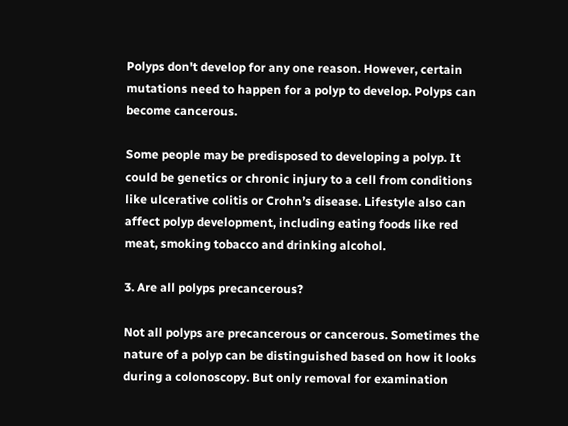Polyps don't develop for any one reason. However, certain mutations need to happen for a polyp to develop. Polyps can become cancerous.

Some people may be predisposed to developing a polyp. It could be genetics or chronic injury to a cell from conditions like ulcerative colitis or Crohn’s disease. Lifestyle also can affect polyp development, including eating foods like red meat, smoking tobacco and drinking alcohol.

3. Are all polyps precancerous?

Not all polyps are precancerous or cancerous. Sometimes the nature of a polyp can be distinguished based on how it looks during a colonoscopy. But only removal for examination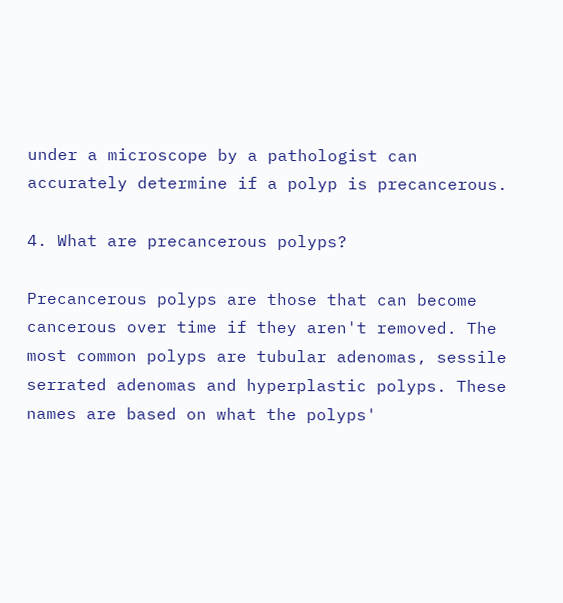under a microscope by a pathologist can accurately determine if a polyp is precancerous.

4. What are precancerous polyps?

Precancerous polyps are those that can become cancerous over time if they aren't removed. The most common polyps are tubular adenomas, sessile serrated adenomas and hyperplastic polyps. These names are based on what the polyps'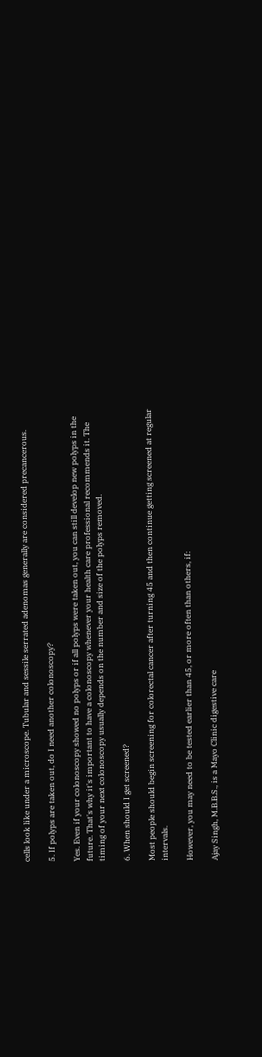cells look like under a microscope. Tubular and sessile serrated adenomas generally are considered precancerous.

5. If polyps are taken out, do I need another colonoscopy?

Yes. Even if your colonoscopy showed no polyps or if all polyps were taken out, you can still develop new polyps in the future. That's why it's important to have a colonoscopy whenever your health care professional recommends it. The timing of your next colonoscopy usually depends on the number and size of the polyps removed.

6. When should I get screened?

Most people should begin screening for colorectal cancer after turning 45 and then continue getting screened at regular intervals.

However, you may need to be tested earlier than 45, or more often than others, if:

Ajay Singh, M.B.B.S., is a Mayo Clinic digestive care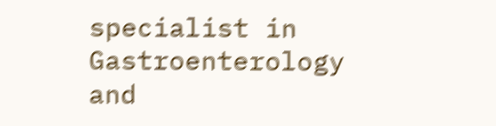specialist in Gastroenterology and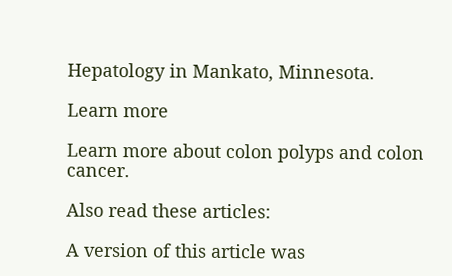Hepatology in Mankato, Minnesota.

Learn more

Learn more about colon polyps and colon cancer.

Also read these articles:

A version of this article was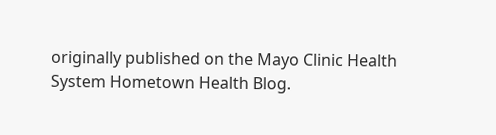originally published on the Mayo Clinic Health System Hometown Health Blog.